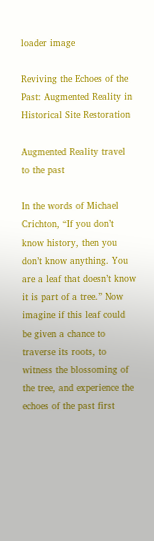loader image

Reviving the Echoes of the Past: Augmented Reality in Historical Site Restoration

Augmented Reality travel to the past

In the words of Michael Crichton, “If you don’t know history, then you don’t know anything. You are a leaf that doesn’t know it is part of a tree.” Now imagine if this leaf could be given a chance to traverse its roots, to witness the blossoming of the tree, and experience the echoes of the past first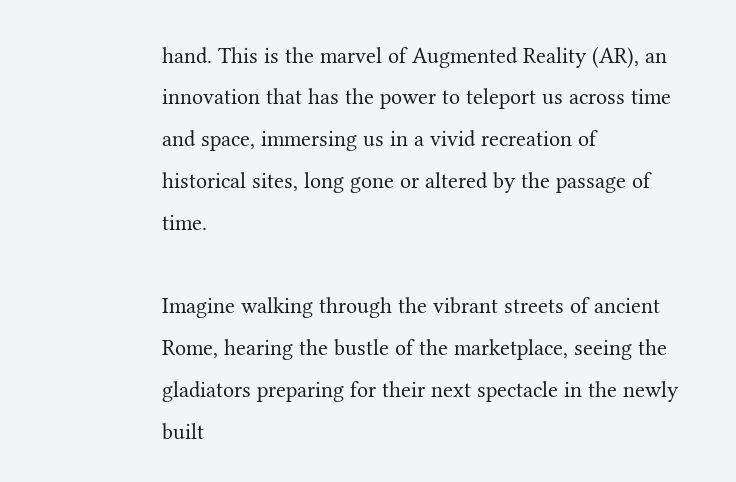hand. This is the marvel of Augmented Reality (AR), an innovation that has the power to teleport us across time and space, immersing us in a vivid recreation of historical sites, long gone or altered by the passage of time.

Imagine walking through the vibrant streets of ancient Rome, hearing the bustle of the marketplace, seeing the gladiators preparing for their next spectacle in the newly built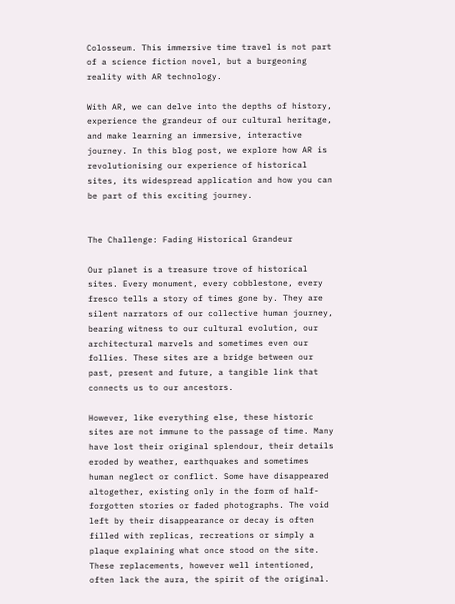Colosseum. This immersive time travel is not part of a science fiction novel, but a burgeoning reality with AR technology.

With AR, we can delve into the depths of history, experience the grandeur of our cultural heritage, and make learning an immersive, interactive journey. In this blog post, we explore how AR is revolutionising our experience of historical sites, its widespread application and how you can be part of this exciting journey.


The Challenge: Fading Historical Grandeur

Our planet is a treasure trove of historical sites. Every monument, every cobblestone, every fresco tells a story of times gone by. They are silent narrators of our collective human journey, bearing witness to our cultural evolution, our architectural marvels and sometimes even our follies. These sites are a bridge between our past, present and future, a tangible link that connects us to our ancestors.

However, like everything else, these historic sites are not immune to the passage of time. Many have lost their original splendour, their details eroded by weather, earthquakes and sometimes human neglect or conflict. Some have disappeared altogether, existing only in the form of half-forgotten stories or faded photographs. The void left by their disappearance or decay is often filled with replicas, recreations or simply a plaque explaining what once stood on the site. These replacements, however well intentioned, often lack the aura, the spirit of the original.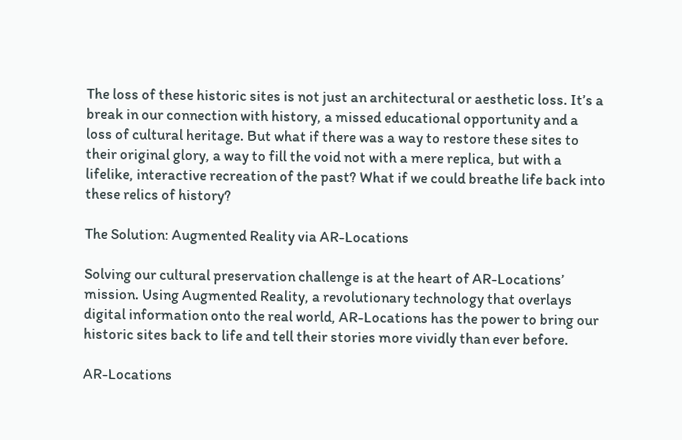The loss of these historic sites is not just an architectural or aesthetic loss. It’s a break in our connection with history, a missed educational opportunity and a loss of cultural heritage. But what if there was a way to restore these sites to their original glory, a way to fill the void not with a mere replica, but with a lifelike, interactive recreation of the past? What if we could breathe life back into these relics of history?

The Solution: Augmented Reality via AR-Locations

Solving our cultural preservation challenge is at the heart of AR-Locations’ mission. Using Augmented Reality, a revolutionary technology that overlays digital information onto the real world, AR-Locations has the power to bring our historic sites back to life and tell their stories more vividly than ever before.

AR-Locations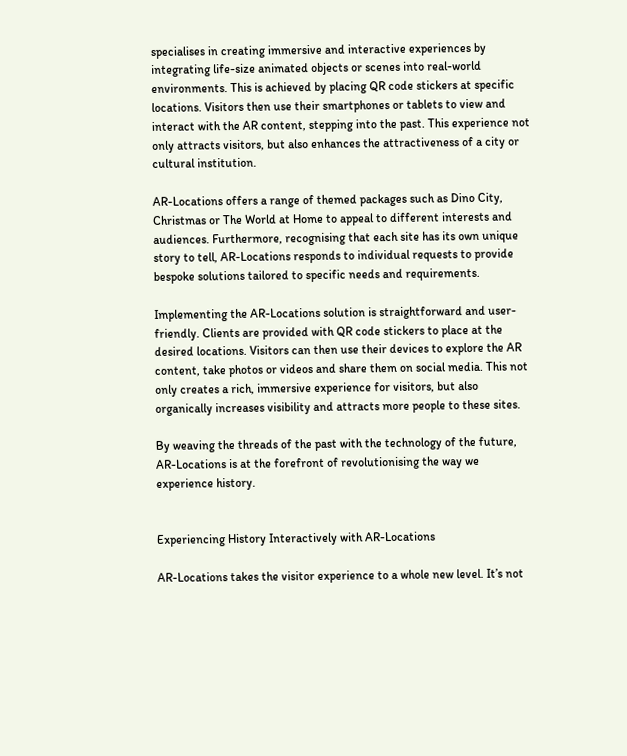specialises in creating immersive and interactive experiences by integrating life-size animated objects or scenes into real-world environments. This is achieved by placing QR code stickers at specific locations. Visitors then use their smartphones or tablets to view and interact with the AR content, stepping into the past. This experience not only attracts visitors, but also enhances the attractiveness of a city or cultural institution.

AR-Locations offers a range of themed packages such as Dino City, Christmas or The World at Home to appeal to different interests and audiences. Furthermore, recognising that each site has its own unique story to tell, AR-Locations responds to individual requests to provide bespoke solutions tailored to specific needs and requirements.

Implementing the AR-Locations solution is straightforward and user-friendly. Clients are provided with QR code stickers to place at the desired locations. Visitors can then use their devices to explore the AR content, take photos or videos and share them on social media. This not only creates a rich, immersive experience for visitors, but also organically increases visibility and attracts more people to these sites.

By weaving the threads of the past with the technology of the future, AR-Locations is at the forefront of revolutionising the way we experience history.


Experiencing History Interactively with AR-Locations

AR-Locations takes the visitor experience to a whole new level. It’s not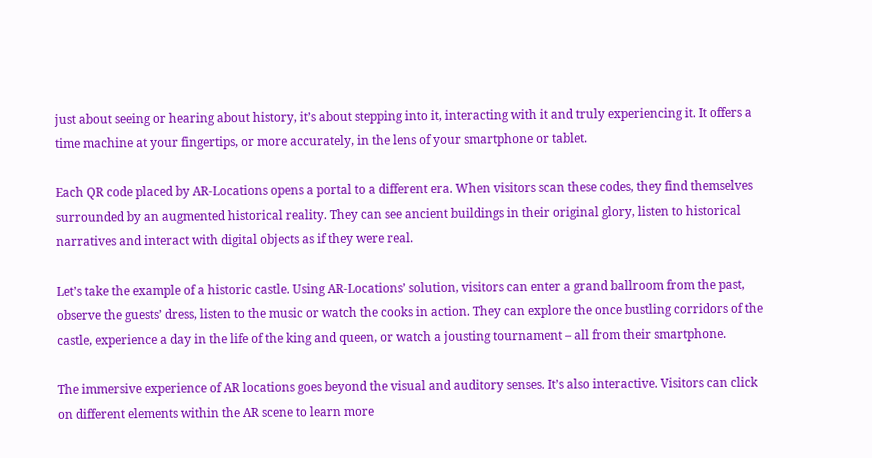just about seeing or hearing about history, it’s about stepping into it, interacting with it and truly experiencing it. It offers a time machine at your fingertips, or more accurately, in the lens of your smartphone or tablet.

Each QR code placed by AR-Locations opens a portal to a different era. When visitors scan these codes, they find themselves surrounded by an augmented historical reality. They can see ancient buildings in their original glory, listen to historical narratives and interact with digital objects as if they were real.

Let’s take the example of a historic castle. Using AR-Locations’ solution, visitors can enter a grand ballroom from the past, observe the guests’ dress, listen to the music or watch the cooks in action. They can explore the once bustling corridors of the castle, experience a day in the life of the king and queen, or watch a jousting tournament – all from their smartphone.

The immersive experience of AR locations goes beyond the visual and auditory senses. It’s also interactive. Visitors can click on different elements within the AR scene to learn more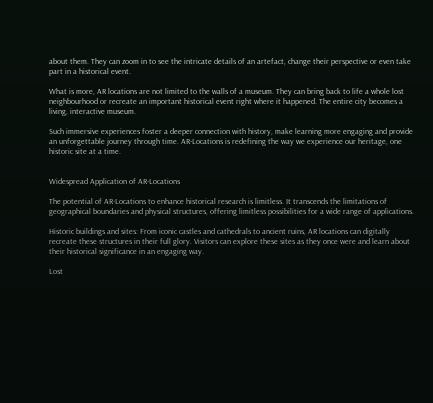about them. They can zoom in to see the intricate details of an artefact, change their perspective or even take part in a historical event.

What is more, AR locations are not limited to the walls of a museum. They can bring back to life a whole lost neighbourhood or recreate an important historical event right where it happened. The entire city becomes a living, interactive museum.

Such immersive experiences foster a deeper connection with history, make learning more engaging and provide an unforgettable journey through time. AR-Locations is redefining the way we experience our heritage, one historic site at a time.


Widespread Application of AR-Locations

The potential of AR-Locations to enhance historical research is limitless. It transcends the limitations of geographical boundaries and physical structures, offering limitless possibilities for a wide range of applications.

Historic buildings and sites: From iconic castles and cathedrals to ancient ruins, AR locations can digitally recreate these structures in their full glory. Visitors can explore these sites as they once were and learn about their historical significance in an engaging way.

Lost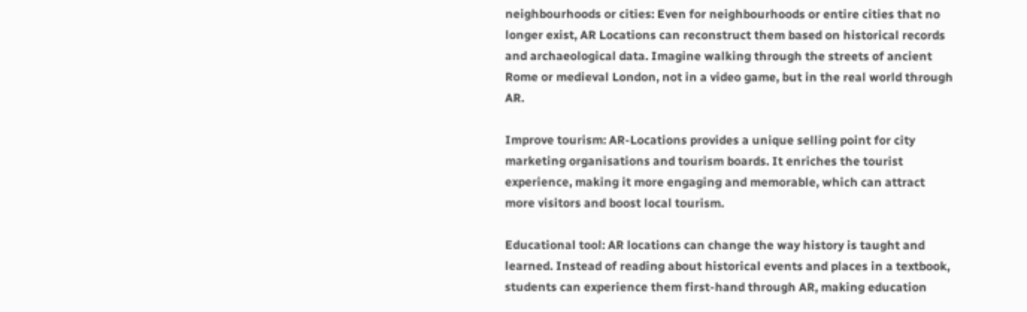neighbourhoods or cities: Even for neighbourhoods or entire cities that no longer exist, AR Locations can reconstruct them based on historical records and archaeological data. Imagine walking through the streets of ancient Rome or medieval London, not in a video game, but in the real world through AR.

Improve tourism: AR-Locations provides a unique selling point for city marketing organisations and tourism boards. It enriches the tourist experience, making it more engaging and memorable, which can attract more visitors and boost local tourism.

Educational tool: AR locations can change the way history is taught and learned. Instead of reading about historical events and places in a textbook, students can experience them first-hand through AR, making education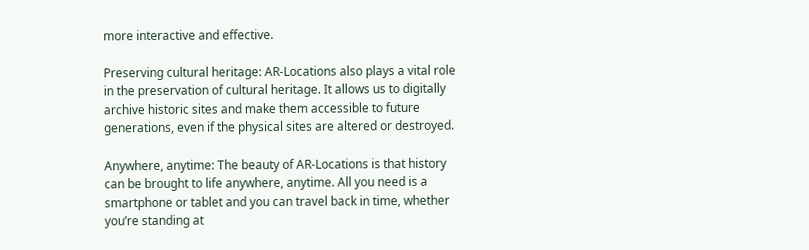more interactive and effective.

Preserving cultural heritage: AR-Locations also plays a vital role in the preservation of cultural heritage. It allows us to digitally archive historic sites and make them accessible to future generations, even if the physical sites are altered or destroyed.

Anywhere, anytime: The beauty of AR-Locations is that history can be brought to life anywhere, anytime. All you need is a smartphone or tablet and you can travel back in time, whether you’re standing at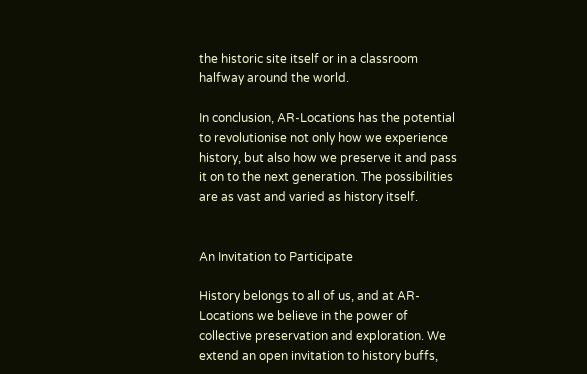the historic site itself or in a classroom halfway around the world.

In conclusion, AR-Locations has the potential to revolutionise not only how we experience history, but also how we preserve it and pass it on to the next generation. The possibilities are as vast and varied as history itself.


An Invitation to Participate

History belongs to all of us, and at AR-Locations we believe in the power of collective preservation and exploration. We extend an open invitation to history buffs,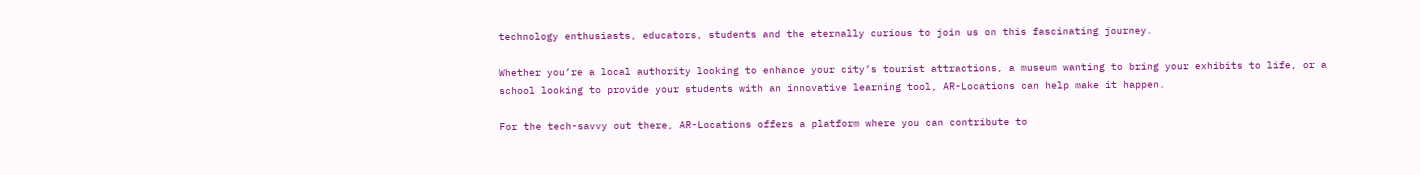technology enthusiasts, educators, students and the eternally curious to join us on this fascinating journey.

Whether you’re a local authority looking to enhance your city’s tourist attractions, a museum wanting to bring your exhibits to life, or a school looking to provide your students with an innovative learning tool, AR-Locations can help make it happen.

For the tech-savvy out there, AR-Locations offers a platform where you can contribute to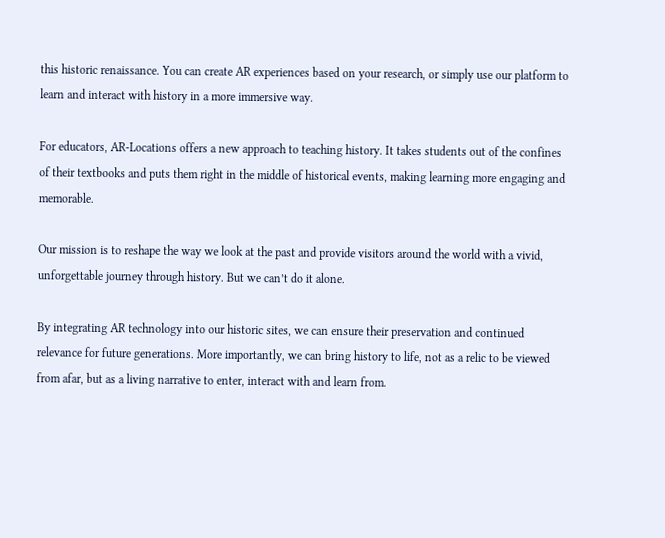this historic renaissance. You can create AR experiences based on your research, or simply use our platform to learn and interact with history in a more immersive way.

For educators, AR-Locations offers a new approach to teaching history. It takes students out of the confines of their textbooks and puts them right in the middle of historical events, making learning more engaging and memorable.

Our mission is to reshape the way we look at the past and provide visitors around the world with a vivid, unforgettable journey through history. But we can’t do it alone.

By integrating AR technology into our historic sites, we can ensure their preservation and continued relevance for future generations. More importantly, we can bring history to life, not as a relic to be viewed from afar, but as a living narrative to enter, interact with and learn from.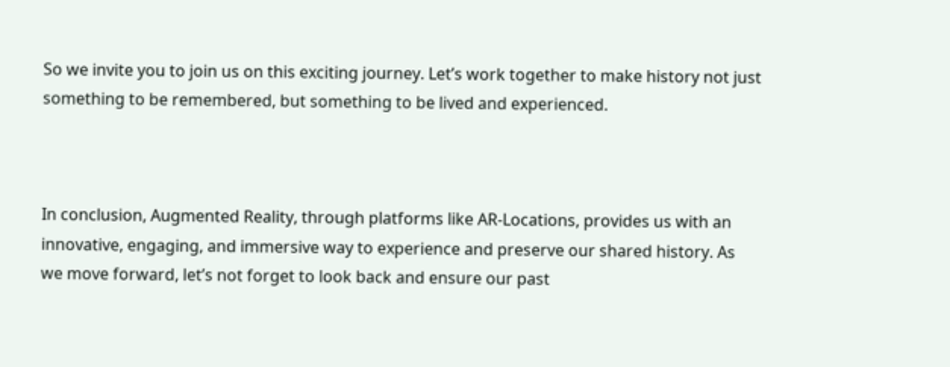So we invite you to join us on this exciting journey. Let’s work together to make history not just something to be remembered, but something to be lived and experienced.



In conclusion, Augmented Reality, through platforms like AR-Locations, provides us with an innovative, engaging, and immersive way to experience and preserve our shared history. As we move forward, let’s not forget to look back and ensure our past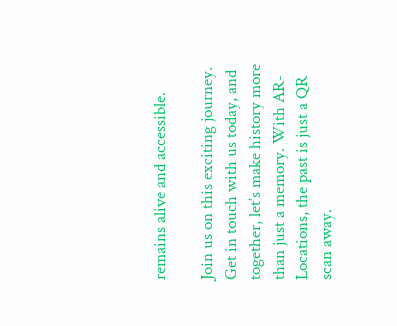remains alive and accessible.

Join us on this exciting journey. Get in touch with us today, and together, let’s make history more than just a memory. With AR-Locations, the past is just a QR scan away.